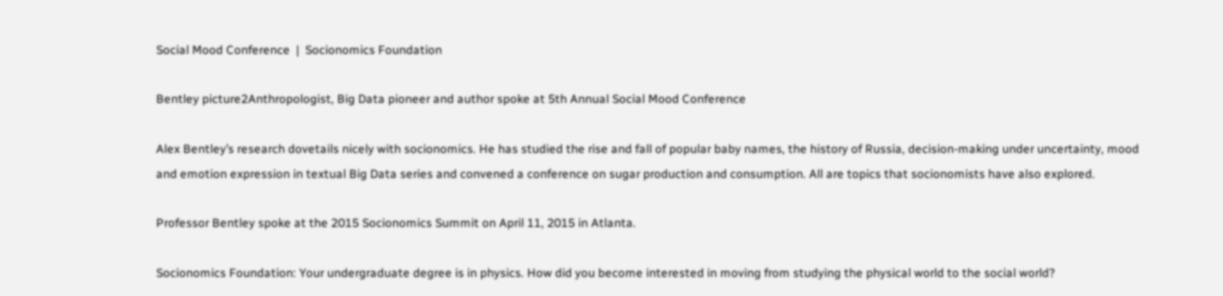Social Mood Conference  |  Socionomics Foundation

Bentley picture2Anthropologist, Big Data pioneer and author spoke at 5th Annual Social Mood Conference

Alex Bentley’s research dovetails nicely with socionomics. He has studied the rise and fall of popular baby names, the history of Russia, decision-making under uncertainty, mood and emotion expression in textual Big Data series and convened a conference on sugar production and consumption. All are topics that socionomists have also explored.

Professor Bentley spoke at the 2015 Socionomics Summit on April 11, 2015 in Atlanta.

Socionomics Foundation: Your undergraduate degree is in physics. How did you become interested in moving from studying the physical world to the social world?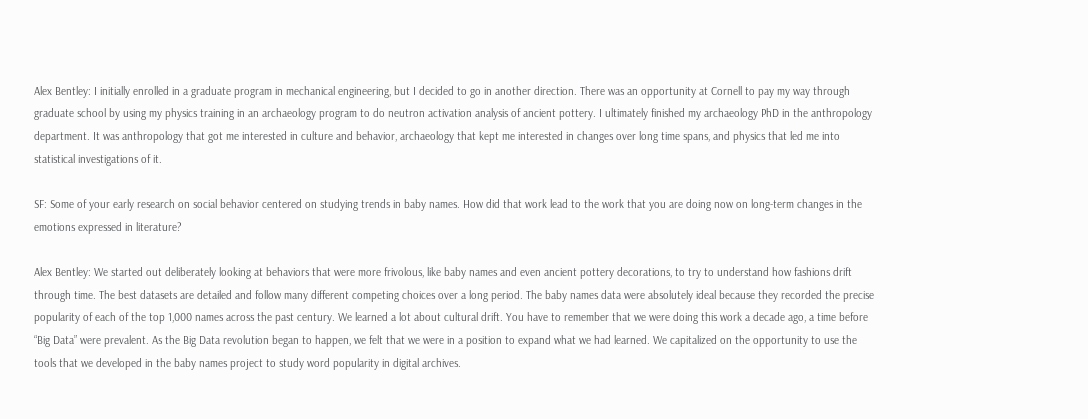Alex Bentley: I initially enrolled in a graduate program in mechanical engineering, but I decided to go in another direction. There was an opportunity at Cornell to pay my way through graduate school by using my physics training in an archaeology program to do neutron activation analysis of ancient pottery. I ultimately finished my archaeology PhD in the anthropology department. It was anthropology that got me interested in culture and behavior, archaeology that kept me interested in changes over long time spans, and physics that led me into statistical investigations of it.

SF: Some of your early research on social behavior centered on studying trends in baby names. How did that work lead to the work that you are doing now on long-term changes in the emotions expressed in literature?

Alex Bentley: We started out deliberately looking at behaviors that were more frivolous, like baby names and even ancient pottery decorations, to try to understand how fashions drift through time. The best datasets are detailed and follow many different competing choices over a long period. The baby names data were absolutely ideal because they recorded the precise popularity of each of the top 1,000 names across the past century. We learned a lot about cultural drift. You have to remember that we were doing this work a decade ago, a time before “Big Data” were prevalent. As the Big Data revolution began to happen, we felt that we were in a position to expand what we had learned. We capitalized on the opportunity to use the tools that we developed in the baby names project to study word popularity in digital archives.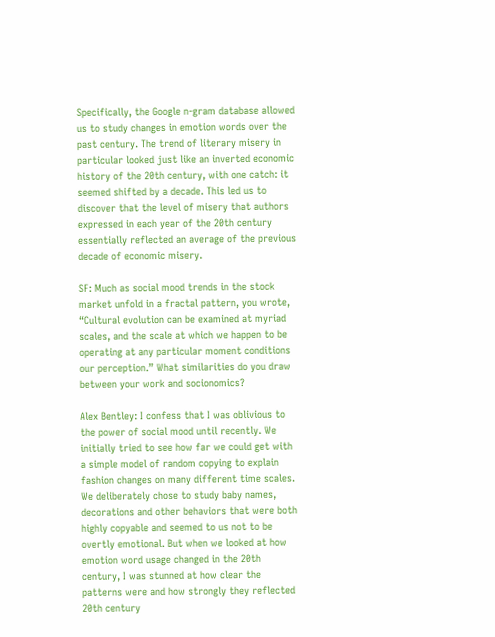Specifically, the Google n-gram database allowed us to study changes in emotion words over the past century. The trend of literary misery in particular looked just like an inverted economic history of the 20th century, with one catch: it seemed shifted by a decade. This led us to discover that the level of misery that authors expressed in each year of the 20th century essentially reflected an average of the previous decade of economic misery.

SF: Much as social mood trends in the stock market unfold in a fractal pattern, you wrote, “Cultural evolution can be examined at myriad scales, and the scale at which we happen to be operating at any particular moment conditions our perception.” What similarities do you draw between your work and socionomics?

Alex Bentley: I confess that I was oblivious to the power of social mood until recently. We initially tried to see how far we could get with a simple model of random copying to explain fashion changes on many different time scales. We deliberately chose to study baby names, decorations and other behaviors that were both highly copyable and seemed to us not to be overtly emotional. But when we looked at how emotion word usage changed in the 20th century, I was stunned at how clear the patterns were and how strongly they reflected 20th century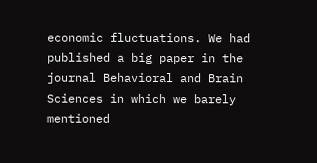economic fluctuations. We had published a big paper in the journal Behavioral and Brain Sciences in which we barely mentioned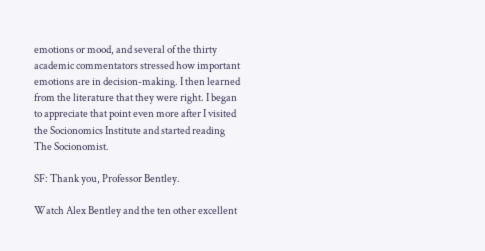emotions or mood, and several of the thirty academic commentators stressed how important emotions are in decision-making. I then learned from the literature that they were right. I began to appreciate that point even more after I visited the Socionomics Institute and started reading The Socionomist.

SF: Thank you, Professor Bentley.

Watch Alex Bentley and the ten other excellent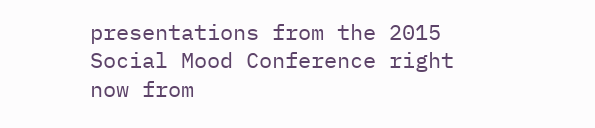presentations from the 2015 Social Mood Conference right now from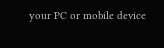your PC or mobile device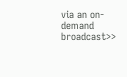via an on-demand broadcast>>